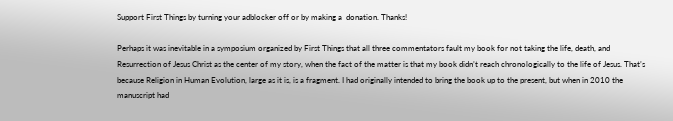Support First Things by turning your adblocker off or by making a  donation. Thanks!

Perhaps it was inevitable in a symposium organized by First Things that all three commentators fault my book for not taking the life, death, and Resurrection of Jesus Christ as the center of my story, when the fact of the matter is that my book didn’t reach chronologically to the life of Jesus. That’s because Religion in Human Evolution, large as it is, is a fragment. I had originally intended to bring the book up to the present, but when in 2010 the manuscript had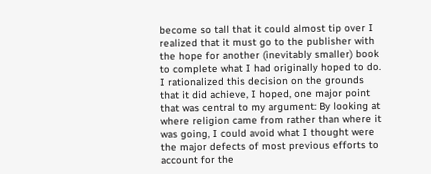become so tall that it could almost tip over I realized that it must go to the publisher with the hope for another (inevitably smaller) book to complete what I had originally hoped to do. I rationalized this decision on the grounds that it did achieve, I hoped, one major point that was central to my argument: By looking at where religion came from rather than where it was going, I could avoid what I thought were the major defects of most previous efforts to account for the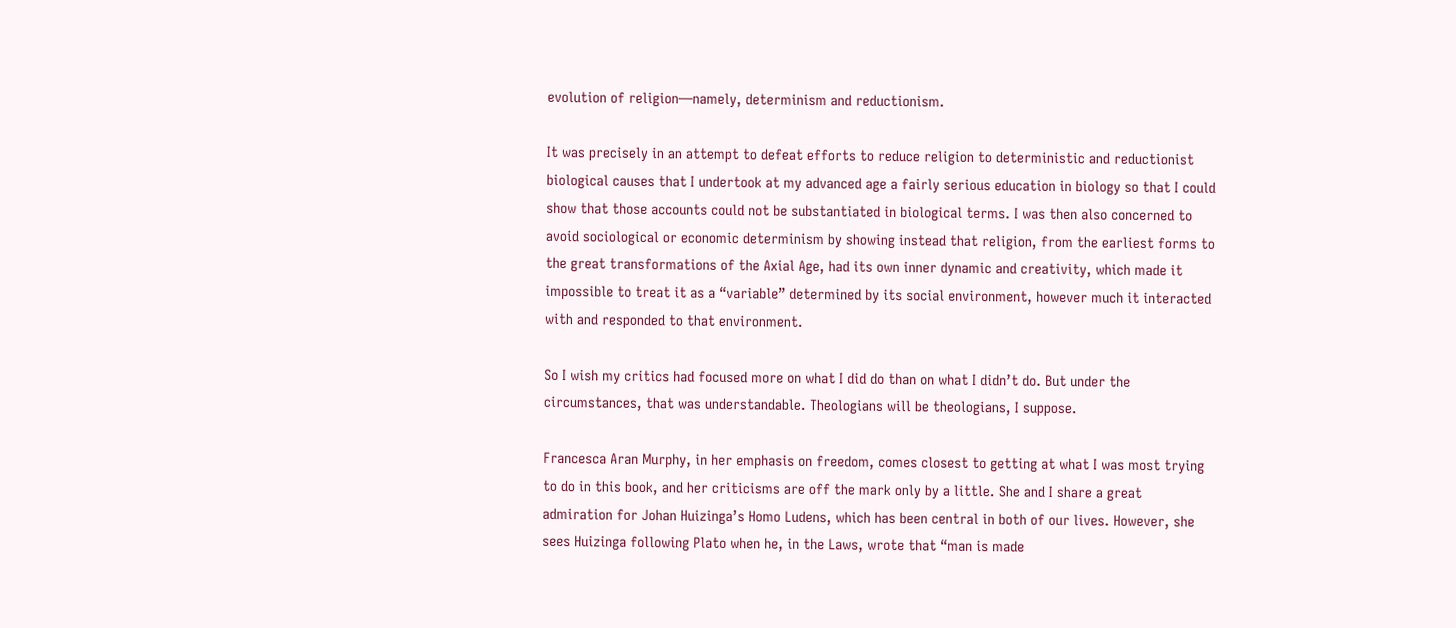evolution of religion—namely, determinism and reductionism.

It was precisely in an attempt to defeat efforts to reduce religion to deterministic and reductionist biological causes that I undertook at my advanced age a fairly serious education in biology so that I could show that those accounts could not be substantiated in biological terms. I was then also concerned to avoid sociological or economic determinism by showing instead that religion, from the earliest forms to the great transformations of the Axial Age, had its own inner dynamic and creativity, which made it impossible to treat it as a “variable” determined by its social environment, however much it interacted with and responded to that environment.

So I wish my critics had focused more on what I did do than on what I didn’t do. But under the circumstances, that was understandable. Theologians will be theologians, I suppose.

Francesca Aran Murphy, in her emphasis on freedom, comes closest to getting at what I was most trying to do in this book, and her criticisms are off the mark only by a little. She and I share a great admiration for Johan Huizinga’s Homo Ludens, which has been central in both of our lives. However, she sees Huizinga following Plato when he, in the Laws, wrote that “man is made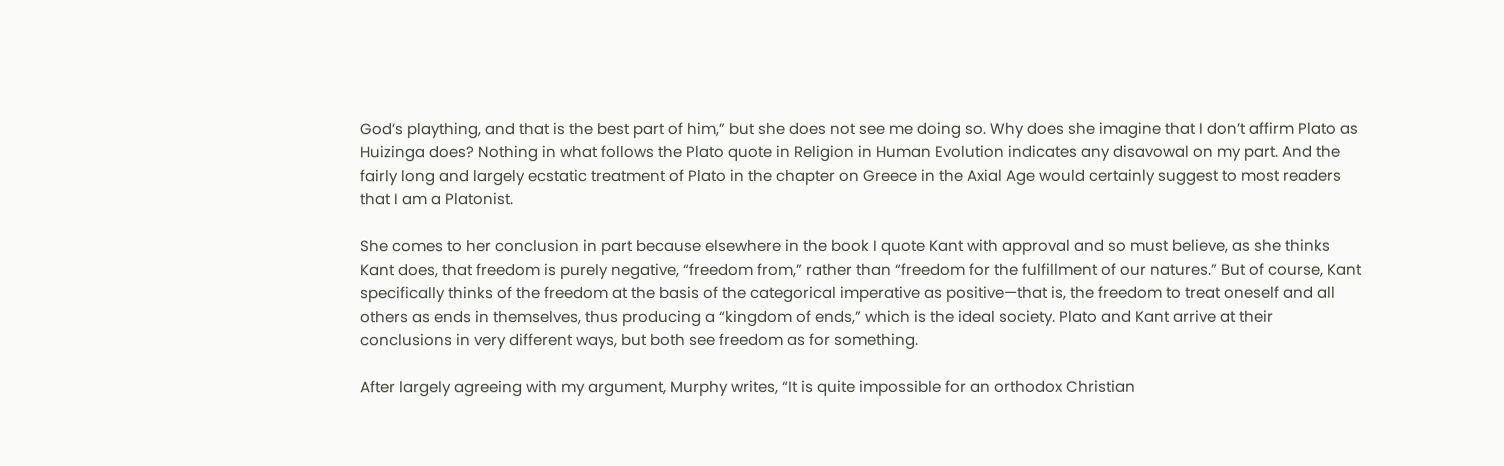God’s plaything, and that is the best part of him,” but she does not see me doing so. Why does she imagine that I don’t affirm Plato as Huizinga does? Nothing in what follows the Plato quote in Religion in Human Evolution indicates any disavowal on my part. And the fairly long and largely ecstatic treatment of Plato in the chapter on Greece in the Axial Age would certainly suggest to most readers that I am a Platonist.

She comes to her conclusion in part because elsewhere in the book I quote Kant with approval and so must believe, as she thinks Kant does, that freedom is purely negative, “freedom from,” rather than “freedom for the fulfillment of our natures.” But of course, Kant specifically thinks of the freedom at the basis of the categorical imperative as positive—that is, the freedom to treat oneself and all others as ends in themselves, thus producing a “kingdom of ends,” which is the ideal society. Plato and Kant arrive at their conclusions in very different ways, but both see freedom as for something.

After largely agreeing with my argument, Murphy writes, “It is quite impossible for an orthodox Christian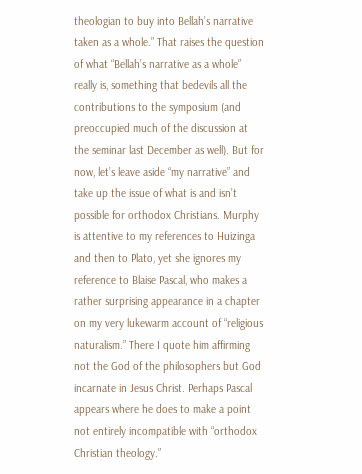theologian to buy into Bellah’s narrative taken as a whole.” That raises the question of what “Bellah’s narrative as a whole” really is, something that bedevils all the contributions to the symposium (and preoccupied much of the discussion at the seminar last December as well). But for now, let’s leave aside “my narrative” and take up the issue of what is and isn’t possible for orthodox Christians. Murphy is attentive to my references to Huizinga and then to Plato, yet she ignores my reference to Blaise Pascal, who makes a rather surprising appearance in a chapter on my very lukewarm account of “religious naturalism.” There I quote him affirming not the God of the philosophers but God incarnate in Jesus Christ. Perhaps Pascal appears where he does to make a point not entirely incompatible with “orthodox Christian theology.”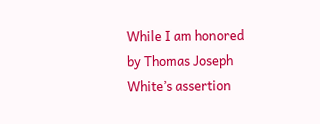While I am honored by Thomas Joseph White’s assertion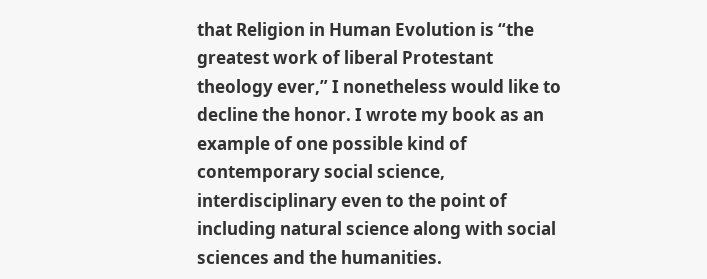that Religion in Human Evolution is “the greatest work of liberal Protestant theology ever,” I nonetheless would like to decline the honor. I wrote my book as an example of one possible kind of contemporary social science, interdisciplinary even to the point of including natural science along with social sciences and the humanities.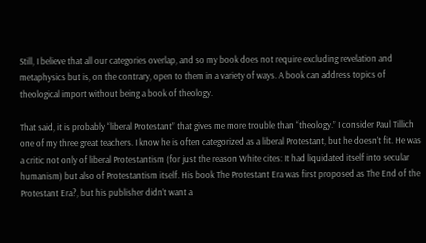Still, I believe that all our categories overlap, and so my book does not require excluding revelation and metaphysics but is, on the contrary, open to them in a variety of ways. A book can address topics of theological import without being a book of theology.

That said, it is probably “liberal Protestant” that gives me more trouble than “theology.” I consider Paul Tillich one of my three great teachers. I know he is often categorized as a liberal Protestant, but he doesn’t fit. He was a critic not only of liberal Protestantism (for just the reason White cites: It had liquidated itself into secular humanism) but also of Protestantism itself. His book The Protestant Era was first proposed as The End of the Protestant Era?, but his publisher didn’t want a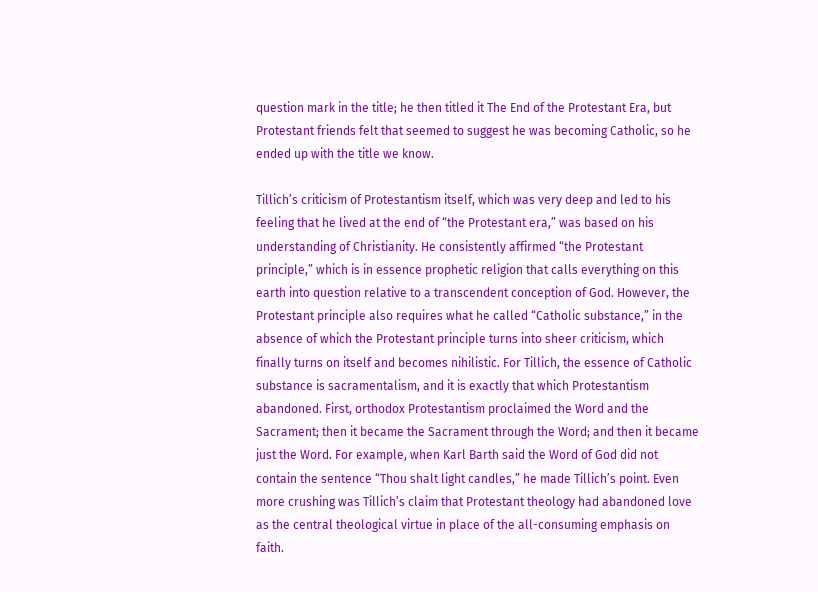question mark in the title; he then titled it The End of the Protestant Era, but Protestant friends felt that seemed to suggest he was becoming Catholic, so he ended up with the title we know.

Tillich’s criticism of Protestantism itself, which was very deep and led to his feeling that he lived at the end of “the Protestant era,” was based on his understanding of Christianity. He consistently affirmed “the Protestant principle,” which is in essence prophetic religion that calls everything on this earth into question relative to a transcendent conception of God. However, the Protestant principle also requires what he called “Catholic substance,” in the absence of which the Protestant principle turns into sheer criticism, which finally turns on itself and becomes nihilistic. For Tillich, the essence of Catholic substance is sacramentalism, and it is exactly that which Protestantism abandoned. First, orthodox Protestantism proclaimed the Word and the Sacrament; then it became the Sacrament through the Word; and then it became just the Word. For example, when Karl Barth said the Word of God did not contain the sentence “Thou shalt light candles,” he made Tillich’s point. Even more crushing was Tillich’s claim that Protestant theology had abandoned love as the central theological virtue in place of the all-consuming emphasis on faith.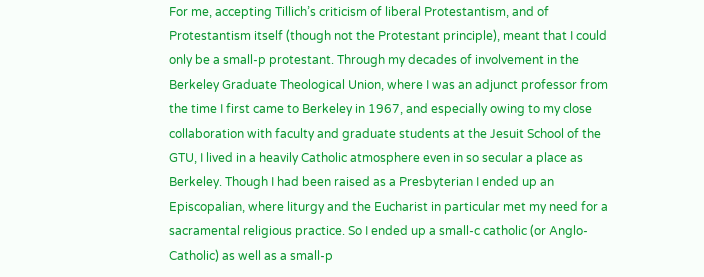For me, accepting Tillich’s criticism of liberal Protestantism, and of Protestantism itself (though not the Protestant principle), meant that I could only be a small-p protestant. Through my decades of involvement in the Berkeley Graduate Theological Union, where I was an adjunct professor from the time I first came to Berkeley in 1967, and especially owing to my close collaboration with faculty and graduate students at the Jesuit School of the GTU, I lived in a heavily Catholic atmosphere even in so secular a place as Berkeley. Though I had been raised as a Presbyterian I ended up an Episcopalian, where liturgy and the Eucharist in particular met my need for a sacramental religious practice. So I ended up a small-c catholic (or Anglo-Catholic) as well as a small-p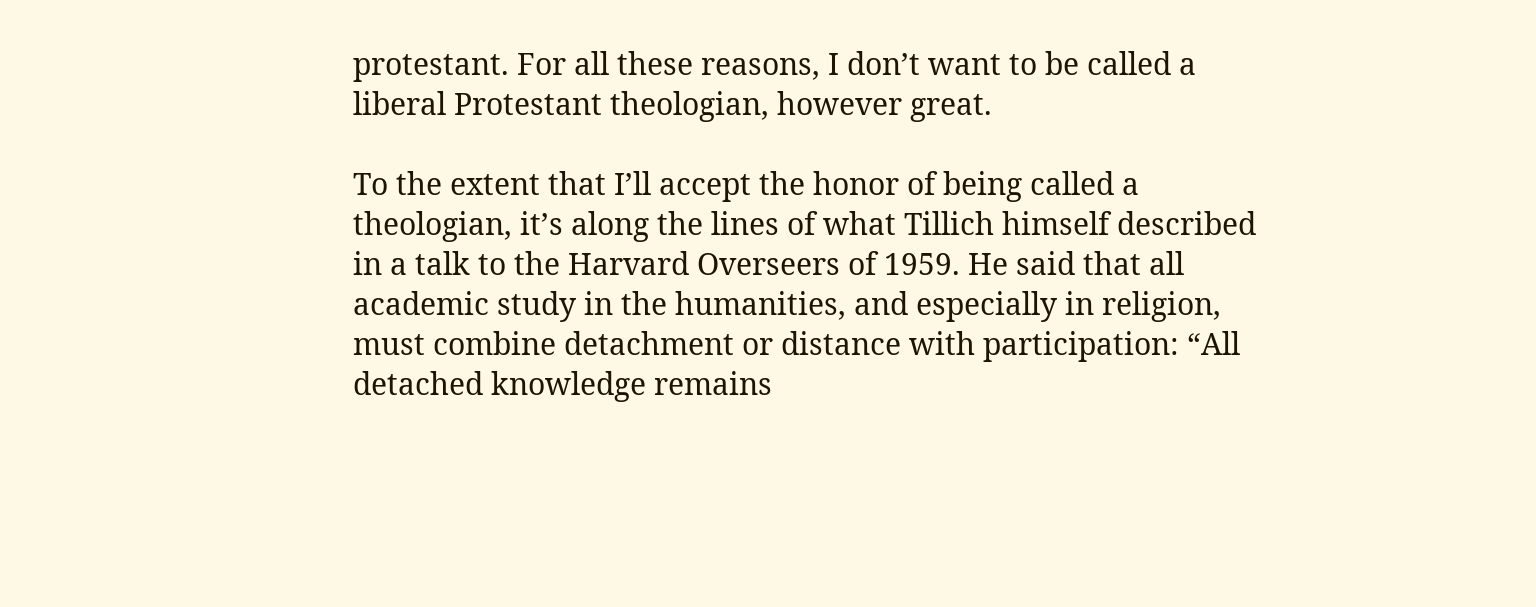protestant. For all these reasons, I don’t want to be called a liberal Protestant theologian, however great.

To the extent that I’ll accept the honor of being called a theologian, it’s along the lines of what Tillich himself described in a talk to the Harvard Overseers of 1959. He said that all academic study in the humanities, and especially in religion, must combine detachment or distance with participation: “All detached knowledge remains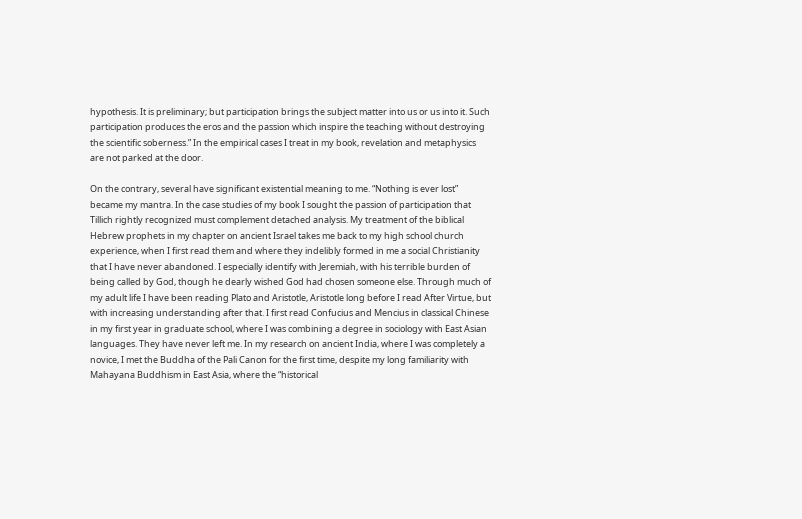hypothesis. It is preliminary; but participation brings the subject matter into us or us into it. Such participation produces the eros and the passion which inspire the teaching without destroying the scientific soberness.” In the empirical cases I treat in my book, revelation and metaphysics are not parked at the door.

On the contrary, several have significant existential meaning to me. “Nothing is ever lost” became my mantra. In the case studies of my book I sought the passion of participation that Tillich rightly recognized must complement detached analysis. My treatment of the biblical Hebrew prophets in my chapter on ancient Israel takes me back to my high school church experience, when I first read them and where they indelibly formed in me a social Christianity that I have never abandoned. I especially identify with Jeremiah, with his terrible burden of being called by God, though he dearly wished God had chosen someone else. Through much of my adult life I have been reading Plato and Aristotle, Aristotle long before I read After Virtue, but with increasing understanding after that. I first read Confucius and Mencius in classical Chinese in my first year in graduate school, where I was combining a degree in sociology with East Asian languages. They have never left me. In my research on ancient India, where I was completely a novice, I met the Buddha of the Pali Canon for the first time, despite my long familiarity with Mahayana Buddhism in East Asia, where the “historical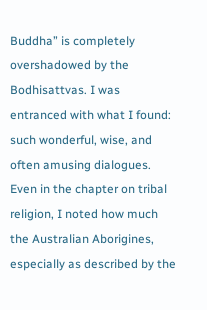Buddha” is completely overshadowed by the Bodhisattvas. I was entranced with what I found: such wonderful, wise, and often amusing dialogues. Even in the chapter on tribal religion, I noted how much the Australian Aborigines, especially as described by the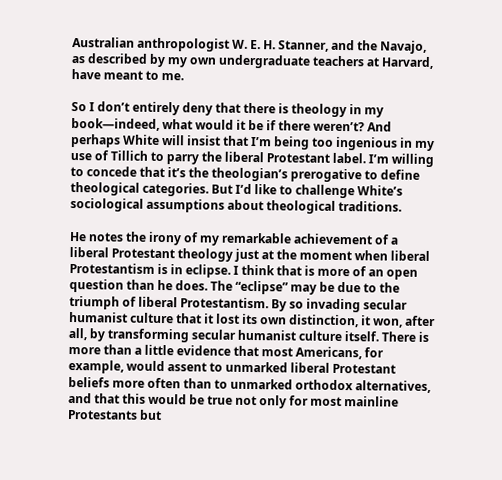Australian anthropologist W. E. H. Stanner, and the Navajo, as described by my own undergraduate teachers at Harvard, have meant to me.

So I don’t entirely deny that there is theology in my book—indeed, what would it be if there weren’t? And perhaps White will insist that I’m being too ingenious in my use of Tillich to parry the liberal Protestant label. I’m willing to concede that it’s the theologian’s prerogative to define theological categories. But I’d like to challenge White’s sociological assumptions about theological traditions.

He notes the irony of my remarkable achievement of a liberal Protestant theology just at the moment when liberal Protestantism is in eclipse. I think that is more of an open question than he does. The “eclipse” may be due to the triumph of liberal Protestantism. By so invading secular humanist culture that it lost its own distinction, it won, after all, by transforming secular humanist culture itself. There is more than a little evidence that most Americans, for example, would assent to unmarked liberal Protestant beliefs more often than to unmarked orthodox alternatives, and that this would be true not only for most mainline Protestants but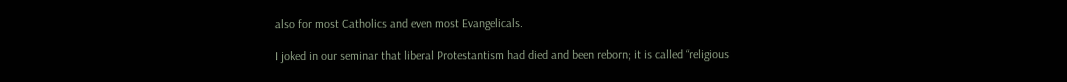also for most Catholics and even most Evangelicals.

I joked in our seminar that liberal Protestantism had died and been reborn; it is called “religious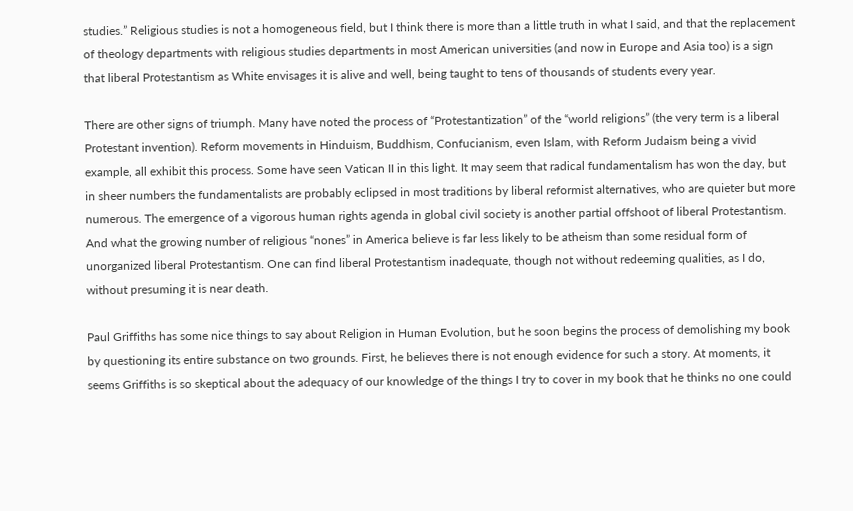studies.” Religious studies is not a homogeneous field, but I think there is more than a little truth in what I said, and that the replacement of theology departments with religious studies departments in most American universities (and now in Europe and Asia too) is a sign that liberal Protestantism as White envisages it is alive and well, being taught to tens of thousands of students every year.

There are other signs of triumph. Many have noted the process of “Protestantization” of the “world religions” (the very term is a liberal Protestant invention). Reform movements in Hinduism, Buddhism, Confucianism, even Islam, with Reform Judaism being a vivid example, all exhibit this process. Some have seen Vatican II in this light. It may seem that radical fundamentalism has won the day, but in sheer numbers the fundamentalists are probably eclipsed in most traditions by liberal reformist alternatives, who are quieter but more numerous. The emergence of a vigorous human rights agenda in global civil society is another partial offshoot of liberal Protestantism. And what the growing number of religious “nones” in America believe is far less likely to be atheism than some residual form of unorganized liberal Protestantism. One can find liberal Protestantism inadequate, though not without redeeming qualities, as I do, without presuming it is near death.

Paul Griffiths has some nice things to say about Religion in Human Evolution, but he soon begins the process of demolishing my book by questioning its entire substance on two grounds. First, he believes there is not enough evidence for such a story. At moments, it seems Griffiths is so skeptical about the adequacy of our knowledge of the things I try to cover in my book that he thinks no one could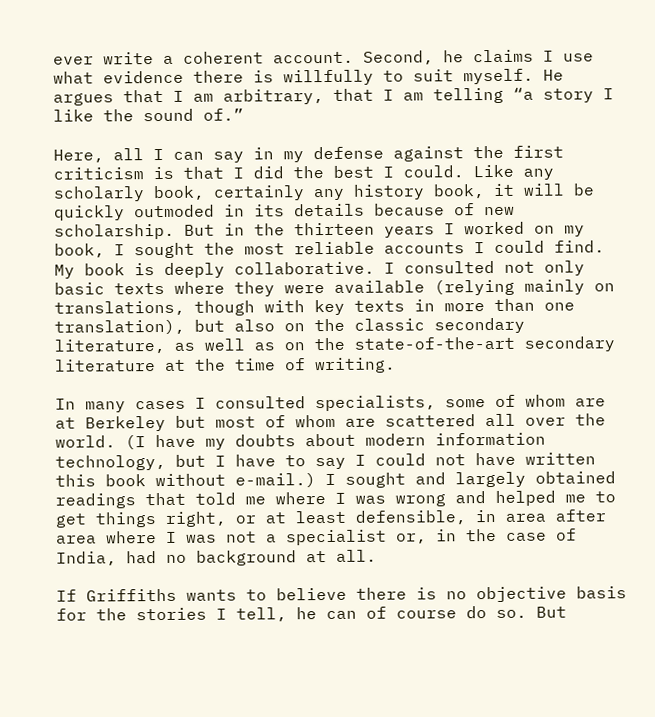ever write a coherent account. Second, he claims I use what evidence there is willfully to suit myself. He argues that I am arbitrary, that I am telling “a story I like the sound of.”

Here, all I can say in my defense against the first criticism is that I did the best I could. Like any scholarly book, certainly any history book, it will be quickly outmoded in its details because of new scholarship. But in the thirteen years I worked on my book, I sought the most reliable accounts I could find. My book is deeply collaborative. I consulted not only basic texts where they were available (relying mainly on translations, though with key texts in more than one translation), but also on the classic secondary literature, as well as on the state-of-the-art secondary literature at the time of writing.

In many cases I consulted specialists, some of whom are at Berkeley but most of whom are scattered all over the world. (I have my doubts about modern information technology, but I have to say I could not have written this book without e-mail.) I sought and largely obtained readings that told me where I was wrong and helped me to get things right, or at least defensible, in area after area where I was not a specialist or, in the case of India, had no background at all.

If Griffiths wants to believe there is no objective basis for the stories I tell, he can of course do so. But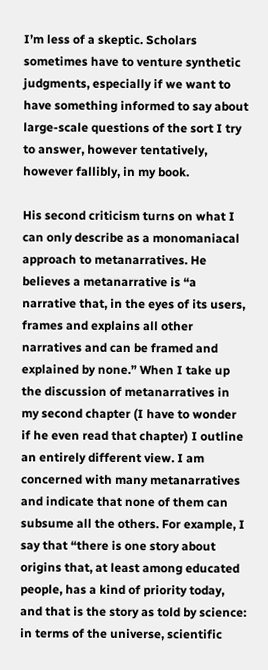I’m less of a skeptic. Scholars sometimes have to venture synthetic judgments, especially if we want to have something informed to say about large-scale questions of the sort I try to answer, however tentatively, however fallibly, in my book.

His second criticism turns on what I can only describe as a monomaniacal approach to metanarratives. He believes a metanarrative is “a narrative that, in the eyes of its users, frames and explains all other narratives and can be framed and explained by none.” When I take up the discussion of metanarratives in my second chapter (I have to wonder if he even read that chapter) I outline an entirely different view. I am concerned with many metanarratives and indicate that none of them can subsume all the others. For example, I say that “there is one story about origins that, at least among educated people, has a kind of priority today, and that is the story as told by science: in terms of the universe, scientific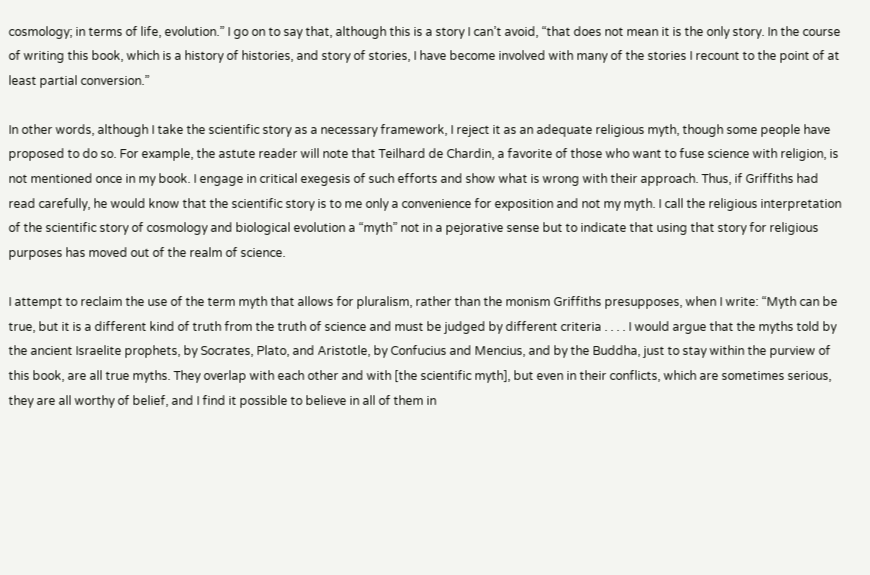cosmology; in terms of life, evolution.” I go on to say that, although this is a story I can’t avoid, “that does not mean it is the only story. In the course of writing this book, which is a history of histories, and story of stories, I have become involved with many of the stories I recount to the point of at least partial conversion.”

In other words, although I take the scientific story as a necessary framework, I reject it as an adequate religious myth, though some people have proposed to do so. For example, the astute reader will note that Teilhard de Chardin, a favorite of those who want to fuse science with religion, is not mentioned once in my book. I engage in critical exegesis of such efforts and show what is wrong with their approach. Thus, if Griffiths had read carefully, he would know that the scientific story is to me only a convenience for exposition and not my myth. I call the religious interpretation of the scientific story of cosmology and biological evolution a “myth” not in a pejorative sense but to indicate that using that story for religious purposes has moved out of the realm of science.

I attempt to reclaim the use of the term myth that allows for pluralism, rather than the monism Griffiths presupposes, when I write: “Myth can be true, but it is a different kind of truth from the truth of science and must be judged by different criteria . . . . I would argue that the myths told by the ancient Israelite prophets, by Socrates, Plato, and Aristotle, by Confucius and Mencius, and by the Buddha, just to stay within the purview of this book, are all true myths. They overlap with each other and with [the scientific myth], but even in their conflicts, which are sometimes serious, they are all worthy of belief, and I find it possible to believe in all of them in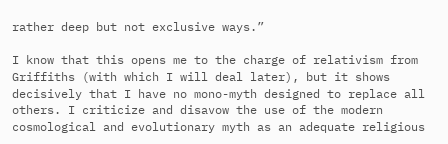rather deep but not exclusive ways.”

I know that this opens me to the charge of relativism from Griffiths (with which I will deal later), but it shows decisively that I have no mono-myth designed to replace all others. I criticize and disavow the use of the modern cosmological and evolutionary myth as an adequate religious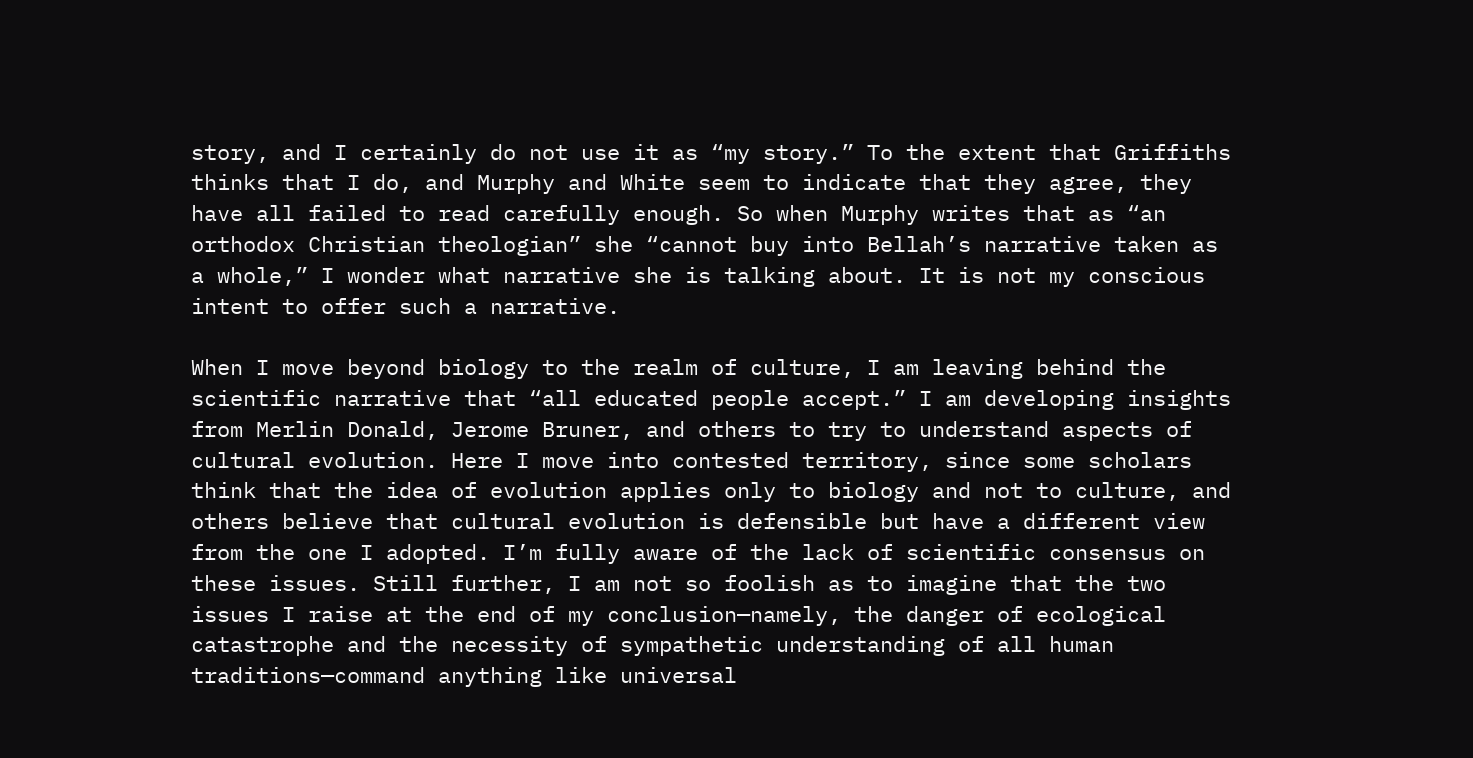story, and I certainly do not use it as “my story.” To the extent that Griffiths thinks that I do, and Murphy and White seem to indicate that they agree, they have all failed to read carefully enough. So when Murphy writes that as “an orthodox Christian theologian” she “cannot buy into Bellah’s narrative taken as a whole,” I wonder what narrative she is talking about. It is not my conscious intent to offer such a narrative.

When I move beyond biology to the realm of culture, I am leaving behind the scientific narrative that “all educated people accept.” I am developing insights from Merlin Donald, Jerome Bruner, and others to try to understand aspects of cultural evolution. Here I move into contested territory, since some scholars think that the idea of evolution applies only to biology and not to culture, and others believe that cultural evolution is defensible but have a different view from the one I adopted. I’m fully aware of the lack of scientific consensus on these issues. Still further, I am not so foolish as to imagine that the two issues I raise at the end of my conclusion—namely, the danger of ecological catastrophe and the necessity of sympathetic understanding of all human traditions—command anything like universal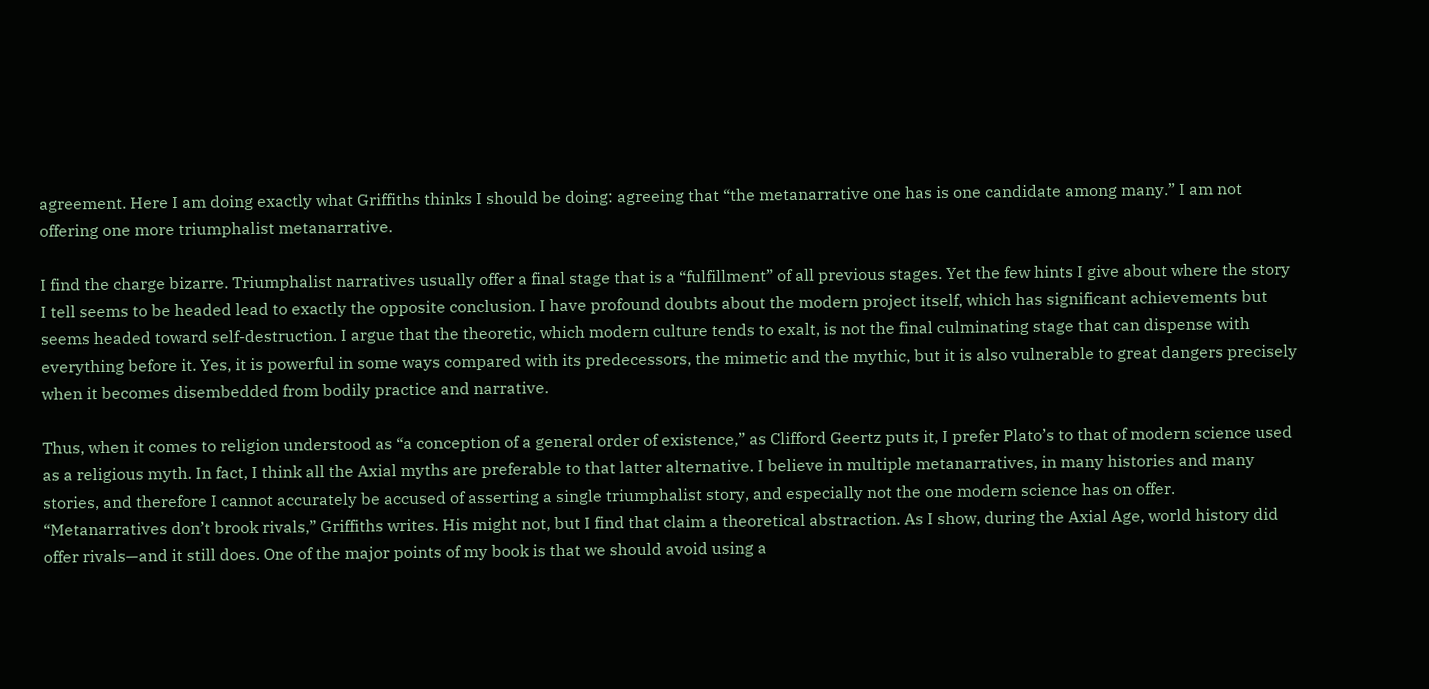agreement. Here I am doing exactly what Griffiths thinks I should be doing: agreeing that “the metanarrative one has is one candidate among many.” I am not offering one more triumphalist metanarrative.

I find the charge bizarre. Triumphalist narratives usually offer a final stage that is a “fulfillment” of all previous stages. Yet the few hints I give about where the story I tell seems to be headed lead to exactly the opposite conclusion. I have profound doubts about the modern project itself, which has significant achievements but seems headed toward self-destruction. I argue that the theoretic, which modern culture tends to exalt, is not the final culminating stage that can dispense with everything before it. Yes, it is powerful in some ways compared with its predecessors, the mimetic and the mythic, but it is also vulnerable to great dangers precisely when it becomes disembedded from bodily practice and narrative.

Thus, when it comes to religion understood as “a conception of a general order of existence,” as Clifford Geertz puts it, I prefer Plato’s to that of modern science used as a religious myth. In fact, I think all the Axial myths are preferable to that latter alternative. I believe in multiple metanarratives, in many histories and many stories, and therefore I cannot accurately be accused of asserting a single triumphalist story, and especially not the one modern science has on offer. “Metanarratives don’t brook rivals,” Griffiths writes. His might not, but I find that claim a theoretical abstraction. As I show, during the Axial Age, world history did offer rivals—and it still does. One of the major points of my book is that we should avoid using a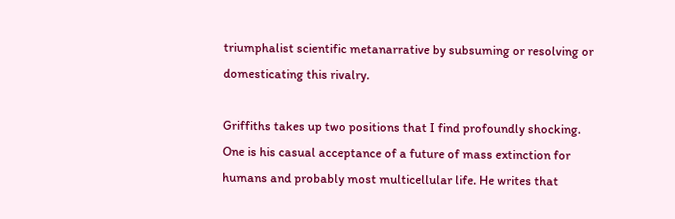triumphalist scientific metanarrative by subsuming or resolving or domesticating this rivalry.

Griffiths takes up two positions that I find profoundly shocking. One is his casual acceptance of a future of mass extinction for humans and probably most multicellular life. He writes that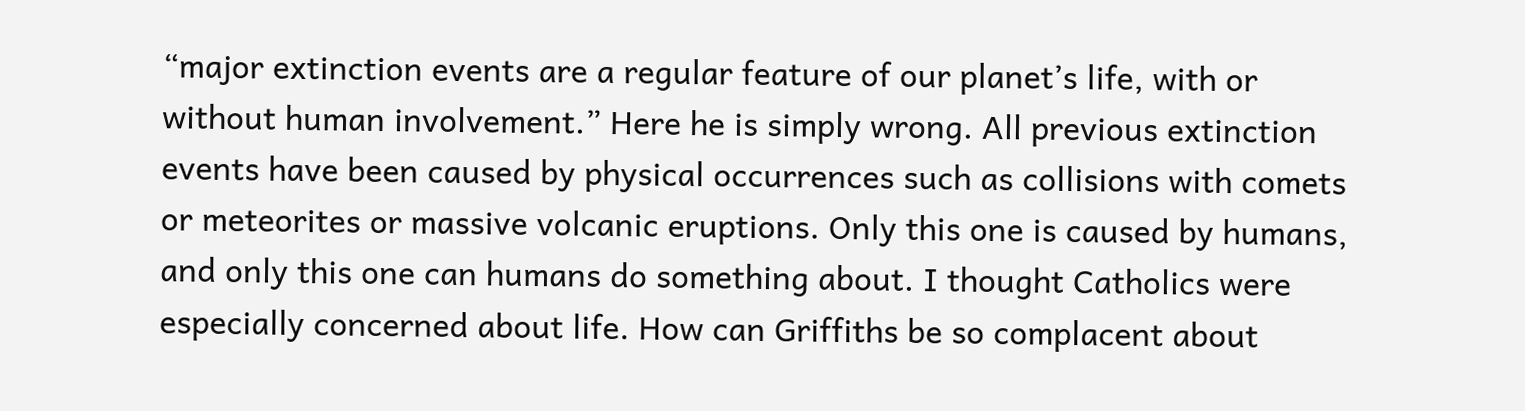“major extinction events are a regular feature of our planet’s life, with or without human involvement.” Here he is simply wrong. All previous extinction events have been caused by physical occurrences such as collisions with comets or meteorites or massive volcanic eruptions. Only this one is caused by humans, and only this one can humans do something about. I thought Catholics were especially concerned about life. How can Griffiths be so complacent about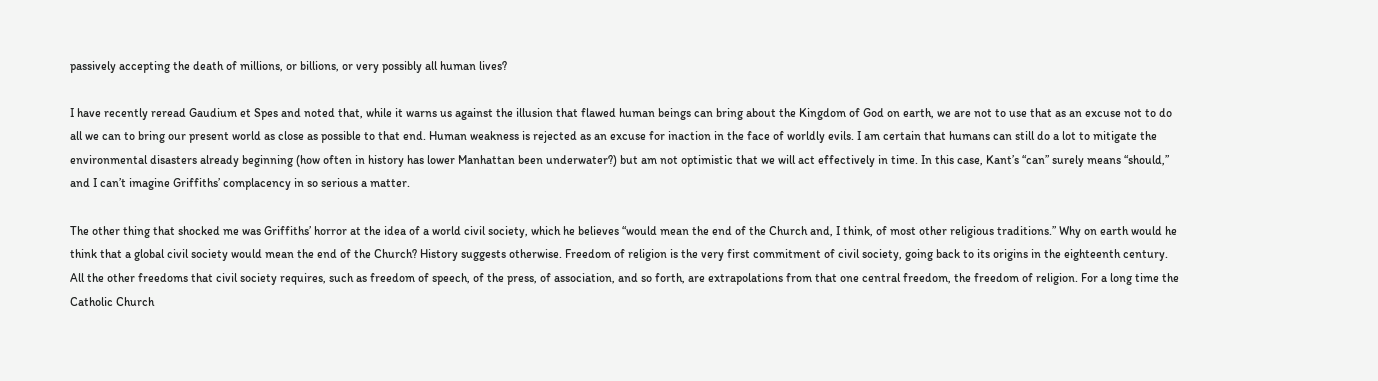passively accepting the death of millions, or billions, or very possibly all human lives?

I have recently reread Gaudium et Spes and noted that, while it warns us against the illusion that flawed human beings can bring about the Kingdom of God on earth, we are not to use that as an excuse not to do all we can to bring our present world as close as possible to that end. Human weakness is rejected as an excuse for inaction in the face of worldly evils. I am certain that humans can still do a lot to mitigate the environmental disasters already beginning (how often in history has lower Manhattan been underwater?) but am not optimistic that we will act effectively in time. In this case, Kant’s “can” surely means “should,” and I can’t imagine Griffiths’ complacency in so serious a matter.

The other thing that shocked me was Griffiths’ horror at the idea of a world civil society, which he believes “would mean the end of the Church and, I think, of most other religious traditions.” Why on earth would he think that a global civil society would mean the end of the Church? History suggests otherwise. Freedom of religion is the very first commitment of civil society, going back to its origins in the eighteenth century. All the other freedoms that civil society requires, such as freedom of speech, of the press, of association, and so forth, are extrapolations from that one central freedom, the freedom of religion. For a long time the Catholic Church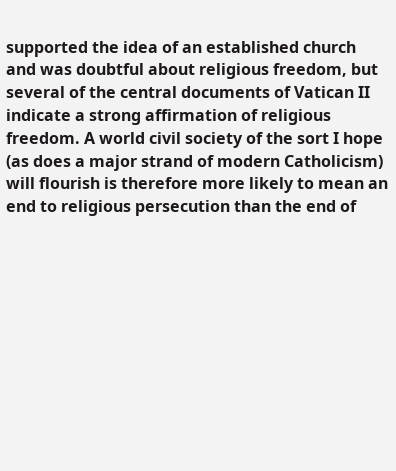supported the idea of an established church and was doubtful about religious freedom, but several of the central documents of Vatican II indicate a strong affirmation of religious freedom. A world civil society of the sort I hope (as does a major strand of modern Catholicism) will flourish is therefore more likely to mean an end to religious persecution than the end of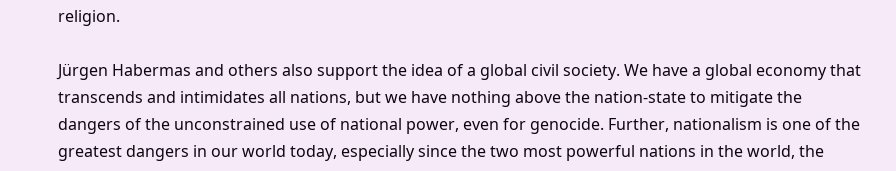religion.

Jürgen Habermas and others also support the idea of a global civil society. We have a global economy that transcends and intimidates all nations, but we have nothing above the nation-state to mitigate the dangers of the unconstrained use of national power, even for genocide. Further, nationalism is one of the greatest dangers in our world today, especially since the two most powerful nations in the world, the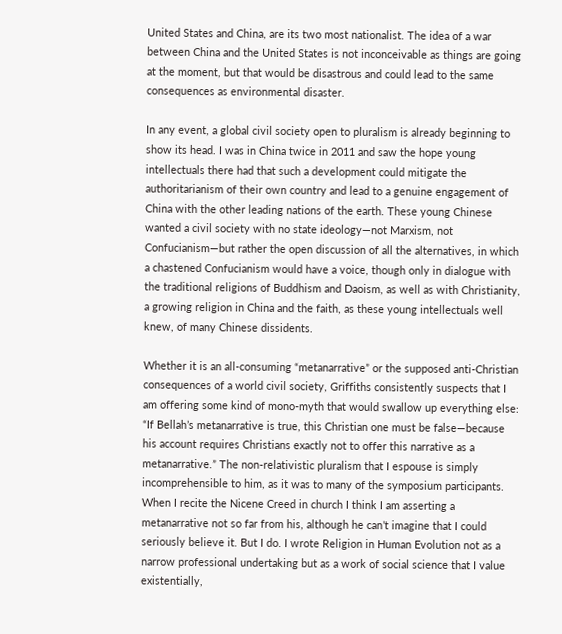United States and China, are its two most nationalist. The idea of a war between China and the United States is not inconceivable as things are going at the moment, but that would be disastrous and could lead to the same consequences as environmental disaster.

In any event, a global civil society open to pluralism is already beginning to show its head. I was in China twice in 2011 and saw the hope young intellectuals there had that such a development could mitigate the authoritarianism of their own country and lead to a genuine engagement of China with the other leading nations of the earth. These young Chinese wanted a civil society with no state ideology—not Marxism, not Confucianism—but rather the open discussion of all the alternatives, in which a chastened Confucianism would have a voice, though only in dialogue with the traditional religions of Buddhism and Daoism, as well as with Christianity, a growing religion in China and the faith, as these young intellectuals well knew, of many Chinese dissidents.

Whether it is an all-consuming “metanarrative” or the supposed anti-Christian consequences of a world civil society, Griffiths consistently suspects that I am offering some kind of mono-myth that would swallow up everything else: “If Bellah’s metanarrative is true, this Christian one must be false—because his account requires Christians exactly not to offer this narrative as a metanarrative.” The non-relativistic pluralism that I espouse is simply incomprehensible to him, as it was to many of the symposium participants. When I recite the Nicene Creed in church I think I am asserting a metanarrative not so far from his, although he can’t imagine that I could seriously believe it. But I do. I wrote Religion in Human Evolution not as a narrow professional undertaking but as a work of social science that I value existentially,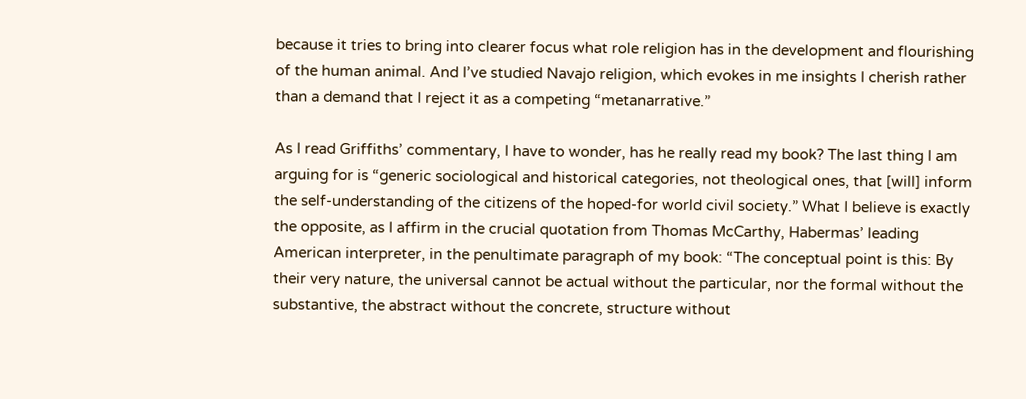because it tries to bring into clearer focus what role religion has in the development and flourishing of the human animal. And I’ve studied Navajo religion, which evokes in me insights I cherish rather than a demand that I reject it as a competing “metanarrative.”

As I read Griffiths’ commentary, I have to wonder, has he really read my book? The last thing I am arguing for is “generic sociological and historical categories, not theological ones, that [will] inform the self-understanding of the citizens of the hoped-for world civil society.” What I believe is exactly the opposite, as I affirm in the crucial quotation from Thomas McCarthy, Habermas’ leading American interpreter, in the penultimate paragraph of my book: “The conceptual point is this: By their very nature, the universal cannot be actual without the particular, nor the formal without the substantive, the abstract without the concrete, structure without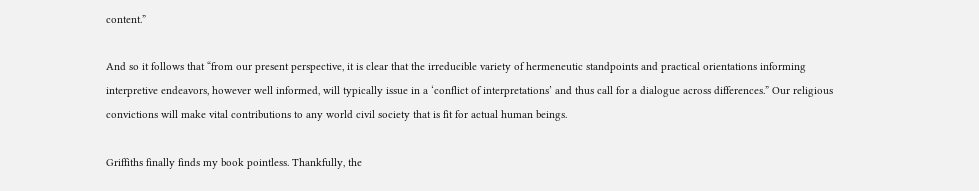content.”

And so it follows that “from our present perspective, it is clear that the irreducible variety of hermeneutic standpoints and practical orientations informing interpretive endeavors, however well informed, will typically issue in a ‘conflict of interpretations’ and thus call for a dialogue across differences.” Our religious convictions will make vital contributions to any world civil society that is fit for actual human beings.

Griffiths finally finds my book pointless. Thankfully, the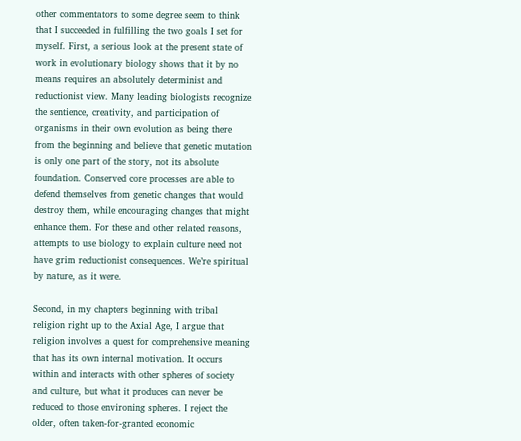other commentators to some degree seem to think that I succeeded in fulfilling the two goals I set for myself. First, a serious look at the present state of work in evolutionary biology shows that it by no means requires an absolutely determinist and reductionist view. Many leading biologists recognize the sentience, creativity, and participation of organisms in their own evolution as being there from the beginning and believe that genetic mutation is only one part of the story, not its absolute foundation. Conserved core processes are able to defend themselves from genetic changes that would destroy them, while encouraging changes that might enhance them. For these and other related reasons, attempts to use biology to explain culture need not have grim reductionist consequences. We’re spiritual by nature, as it were.

Second, in my chapters beginning with tribal religion right up to the Axial Age, I argue that religion involves a quest for comprehensive meaning that has its own internal motivation. It occurs within and interacts with other spheres of society and culture, but what it produces can never be reduced to those environing spheres. I reject the older, often taken-for-granted economic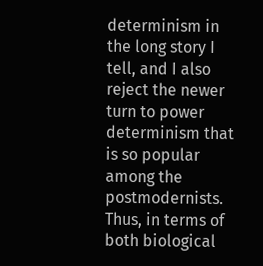determinism in the long story I tell, and I also reject the newer turn to power determinism that is so popular among the postmodernists. Thus, in terms of both biological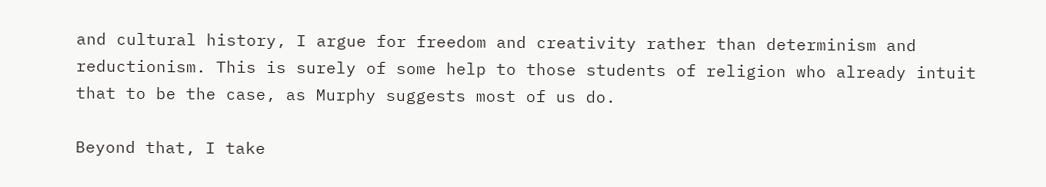and cultural history, I argue for freedom and creativity rather than determinism and reductionism. This is surely of some help to those students of religion who already intuit that to be the case, as Murphy suggests most of us do.

Beyond that, I take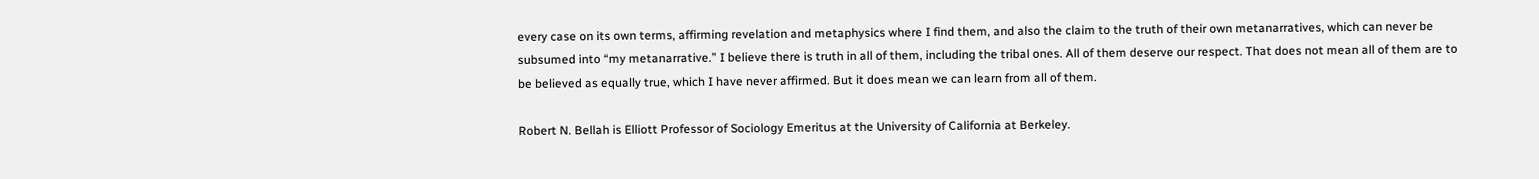every case on its own terms, affirming revelation and metaphysics where I find them, and also the claim to the truth of their own metanarratives, which can never be subsumed into “my metanarrative.” I believe there is truth in all of them, including the tribal ones. All of them deserve our respect. That does not mean all of them are to be believed as equally true, which I have never affirmed. But it does mean we can learn from all of them.

Robert N. Bellah is Elliott Professor of Sociology Emeritus at the University of California at Berkeley.